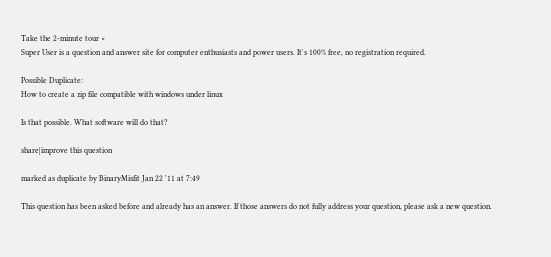Take the 2-minute tour ×
Super User is a question and answer site for computer enthusiasts and power users. It's 100% free, no registration required.

Possible Duplicate:
How to create a zip file compatible with windows under linux

Is that possible. What software will do that?

share|improve this question

marked as duplicate by BinaryMisfit Jan 22 '11 at 7:49

This question has been asked before and already has an answer. If those answers do not fully address your question, please ask a new question.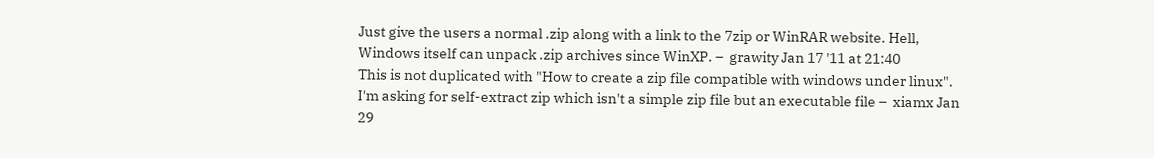Just give the users a normal .zip along with a link to the 7zip or WinRAR website. Hell, Windows itself can unpack .zip archives since WinXP. –  grawity Jan 17 '11 at 21:40
This is not duplicated with "How to create a zip file compatible with windows under linux". I'm asking for self-extract zip which isn't a simple zip file but an executable file –  xiamx Jan 29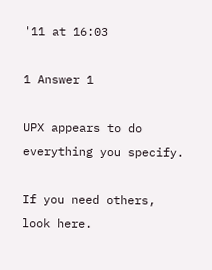'11 at 16:03

1 Answer 1

UPX appears to do everything you specify.

If you need others, look here.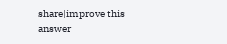share|improve this answer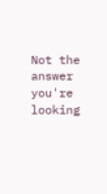Not the answer you're looking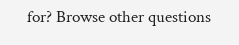for? Browse other questions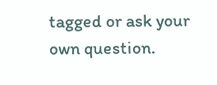tagged or ask your own question.